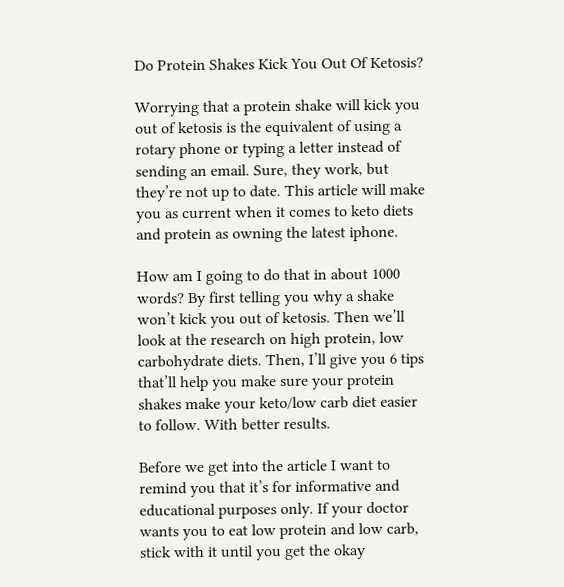Do Protein Shakes Kick You Out Of Ketosis?

Worrying that a protein shake will kick you out of ketosis is the equivalent of using a rotary phone or typing a letter instead of sending an email. Sure, they work, but they’re not up to date. This article will make you as current when it comes to keto diets and protein as owning the latest iphone.

How am I going to do that in about 1000 words? By first telling you why a shake won’t kick you out of ketosis. Then we’ll look at the research on high protein, low carbohydrate diets. Then, I’ll give you 6 tips that’ll help you make sure your protein shakes make your keto/low carb diet easier to follow. With better results.

Before we get into the article I want to remind you that it’s for informative and educational purposes only. If your doctor wants you to eat low protein and low carb, stick with it until you get the okay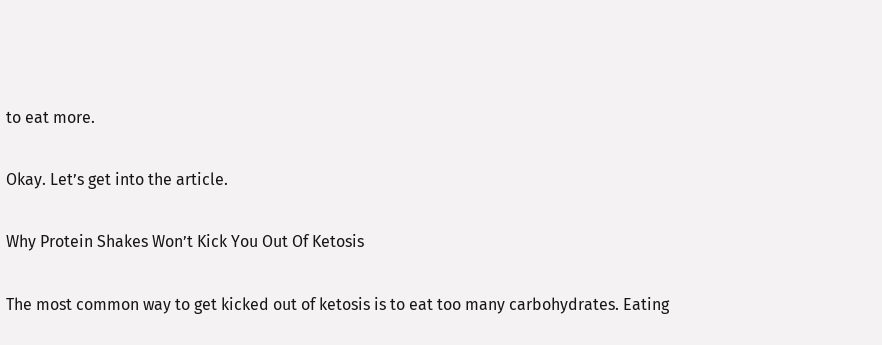to eat more.

Okay. Let’s get into the article.

Why Protein Shakes Won’t Kick You Out Of Ketosis

The most common way to get kicked out of ketosis is to eat too many carbohydrates. Eating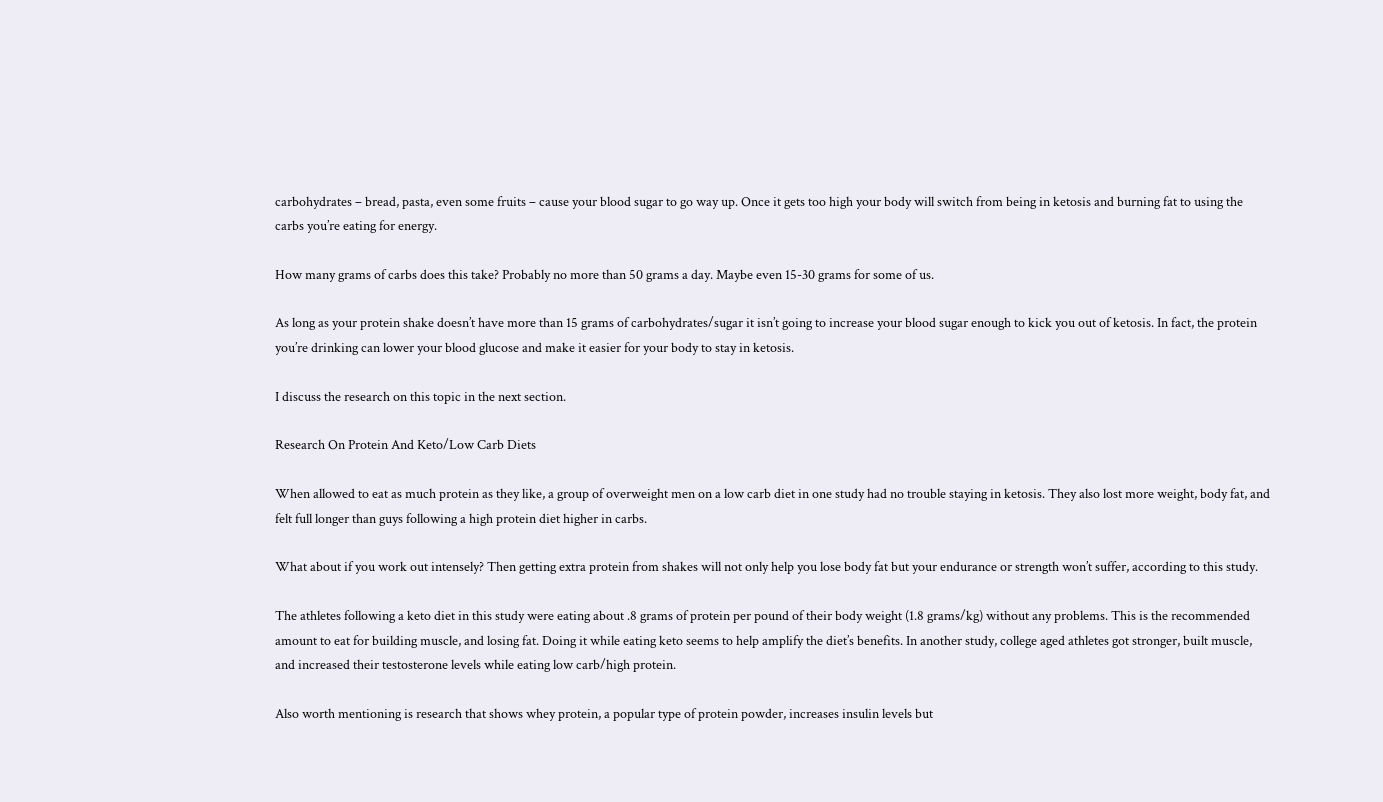carbohydrates – bread, pasta, even some fruits – cause your blood sugar to go way up. Once it gets too high your body will switch from being in ketosis and burning fat to using the carbs you’re eating for energy.

How many grams of carbs does this take? Probably no more than 50 grams a day. Maybe even 15-30 grams for some of us.

As long as your protein shake doesn’t have more than 15 grams of carbohydrates/sugar it isn’t going to increase your blood sugar enough to kick you out of ketosis. In fact, the protein you’re drinking can lower your blood glucose and make it easier for your body to stay in ketosis.

I discuss the research on this topic in the next section.

Research On Protein And Keto/Low Carb Diets

When allowed to eat as much protein as they like, a group of overweight men on a low carb diet in one study had no trouble staying in ketosis. They also lost more weight, body fat, and felt full longer than guys following a high protein diet higher in carbs.

What about if you work out intensely? Then getting extra protein from shakes will not only help you lose body fat but your endurance or strength won’t suffer, according to this study.

The athletes following a keto diet in this study were eating about .8 grams of protein per pound of their body weight (1.8 grams/kg) without any problems. This is the recommended amount to eat for building muscle, and losing fat. Doing it while eating keto seems to help amplify the diet’s benefits. In another study, college aged athletes got stronger, built muscle, and increased their testosterone levels while eating low carb/high protein.

Also worth mentioning is research that shows whey protein, a popular type of protein powder, increases insulin levels but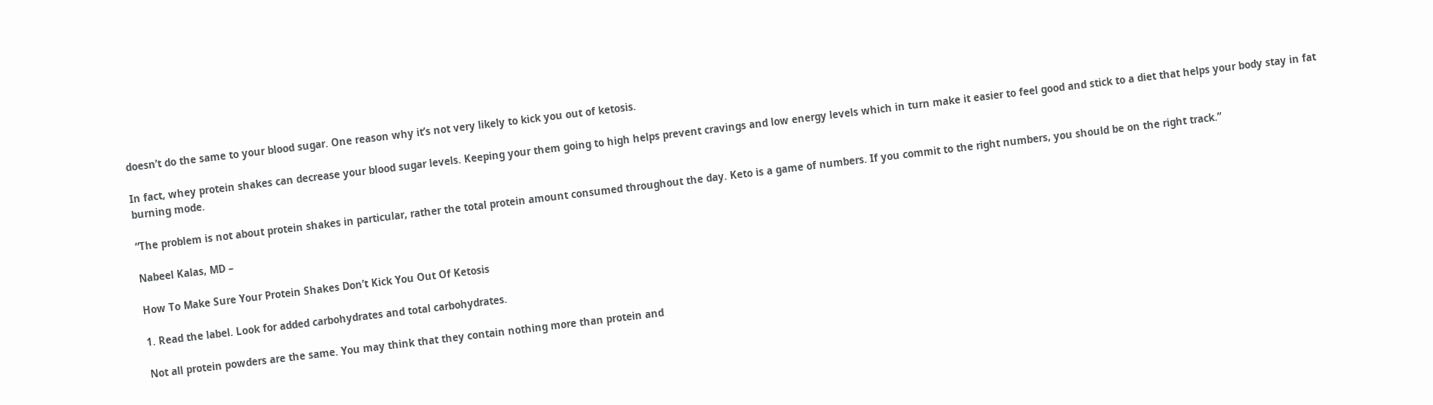doesn’t do the same to your blood sugar. One reason why it’s not very likely to kick you out of ketosis.

In fact, whey protein shakes can decrease your blood sugar levels. Keeping your them going to high helps prevent cravings and low energy levels which in turn make it easier to feel good and stick to a diet that helps your body stay in fat burning mode.

“The problem is not about protein shakes in particular, rather the total protein amount consumed throughout the day. Keto is a game of numbers. If you commit to the right numbers, you should be on the right track.”

Nabeel Kalas, MD –

How To Make Sure Your Protein Shakes Don’t Kick You Out Of Ketosis

1. Read the label. Look for added carbohydrates and total carbohydrates.

Not all protein powders are the same. You may think that they contain nothing more than protein and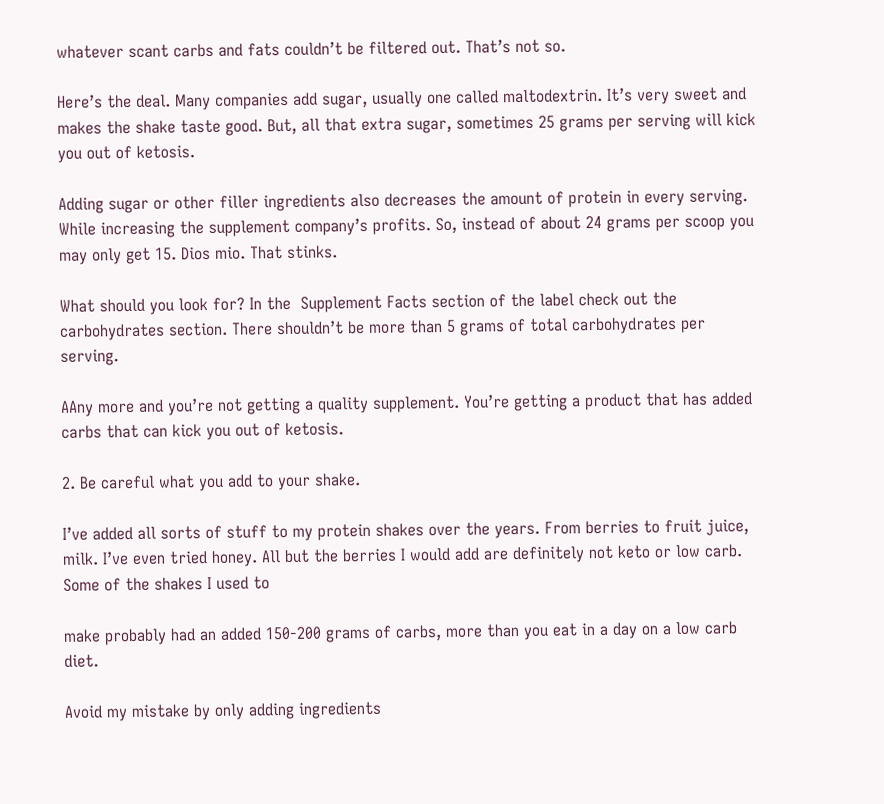whatever scant carbs and fats couldn’t be filtered out. That’s not so.

Here’s the deal. Many companies add sugar, usually one called maltodextrin. It’s very sweet and makes the shake taste good. But, all that extra sugar, sometimes 25 grams per serving will kick you out of ketosis.

Adding sugar or other filler ingredients also decreases the amount of protein in every serving. While increasing the supplement company’s profits. So, instead of about 24 grams per scoop you may only get 15. Dios mio. That stinks.

What should you look for? In the  Supplement Facts section of the label check out the carbohydrates section. There shouldn’t be more than 5 grams of total carbohydrates per serving.

AAny more and you’re not getting a quality supplement. You’re getting a product that has added carbs that can kick you out of ketosis.

2. Be careful what you add to your shake.

I’ve added all sorts of stuff to my protein shakes over the years. From berries to fruit juice, milk. I’ve even tried honey. All but the berries I would add are definitely not keto or low carb. Some of the shakes I used to

make probably had an added 150-200 grams of carbs, more than you eat in a day on a low carb diet.

Avoid my mistake by only adding ingredients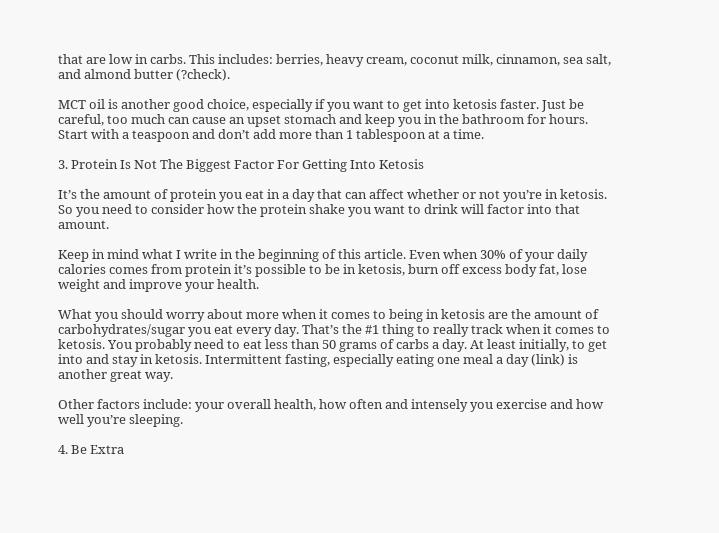that are low in carbs. This includes: berries, heavy cream, coconut milk, cinnamon, sea salt, and almond butter (?check).

MCT oil is another good choice, especially if you want to get into ketosis faster. Just be careful, too much can cause an upset stomach and keep you in the bathroom for hours. Start with a teaspoon and don’t add more than 1 tablespoon at a time.

3. Protein Is Not The Biggest Factor For Getting Into Ketosis

It’s the amount of protein you eat in a day that can affect whether or not you’re in ketosis. So you need to consider how the protein shake you want to drink will factor into that amount.

Keep in mind what I write in the beginning of this article. Even when 30% of your daily calories comes from protein it’s possible to be in ketosis, burn off excess body fat, lose weight and improve your health.

What you should worry about more when it comes to being in ketosis are the amount of carbohydrates/sugar you eat every day. That’s the #1 thing to really track when it comes to ketosis. You probably need to eat less than 50 grams of carbs a day. At least initially, to get into and stay in ketosis. Intermittent fasting, especially eating one meal a day (link) is another great way.

Other factors include: your overall health, how often and intensely you exercise and how well you’re sleeping.

4. Be Extra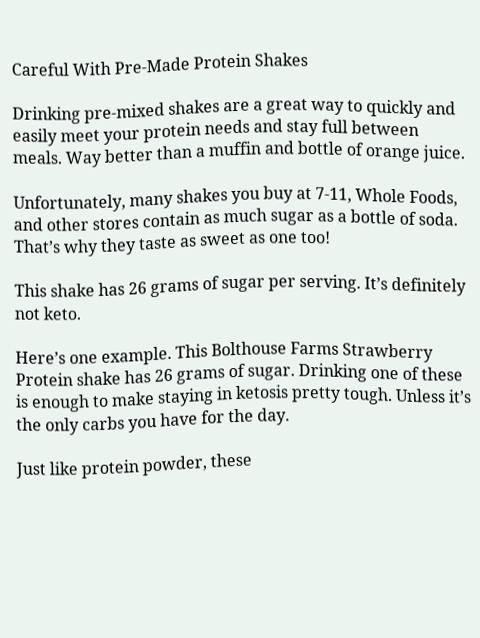Careful With Pre-Made Protein Shakes

Drinking pre-mixed shakes are a great way to quickly and easily meet your protein needs and stay full between meals. Way better than a muffin and bottle of orange juice.

Unfortunately, many shakes you buy at 7-11, Whole Foods, and other stores contain as much sugar as a bottle of soda. That’s why they taste as sweet as one too!

This shake has 26 grams of sugar per serving. It’s definitely not keto.

Here’s one example. This Bolthouse Farms Strawberry Protein shake has 26 grams of sugar. Drinking one of these is enough to make staying in ketosis pretty tough. Unless it’s the only carbs you have for the day.

Just like protein powder, these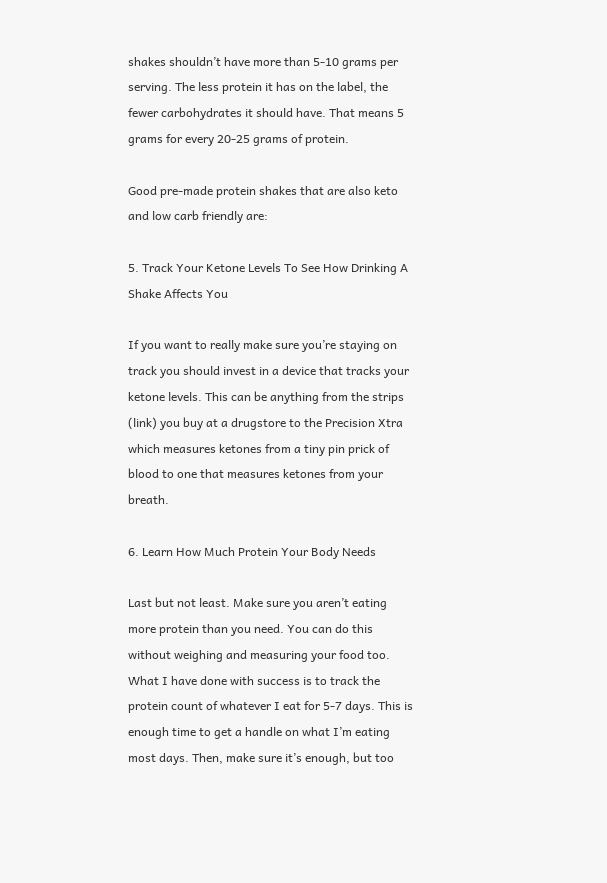shakes shouldn’t have more than 5-10 grams per serving. The less protein it has on the label, the fewer carbohydrates it should have. That means 5 grams for every 20-25 grams of protein.

Good pre-made protein shakes that are also keto and low carb friendly are:

5. Track Your Ketone Levels To See How Drinking A Shake Affects You

If you want to really make sure you’re staying on track you should invest in a device that tracks your ketone levels. This can be anything from the strips (link) you buy at a drugstore to the Precision Xtra which measures ketones from a tiny pin prick of blood to one that measures ketones from your breath.

6. Learn How Much Protein Your Body Needs

Last but not least. Make sure you aren’t eating more protein than you need. You can do this without weighing and measuring your food too. What I have done with success is to track the protein count of whatever I eat for 5-7 days. This is enough time to get a handle on what I’m eating most days. Then, make sure it’s enough, but too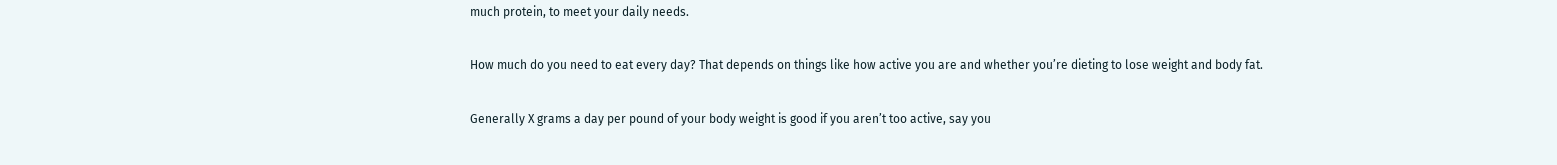much protein, to meet your daily needs.

How much do you need to eat every day? That depends on things like how active you are and whether you’re dieting to lose weight and body fat.

Generally X grams a day per pound of your body weight is good if you aren’t too active, say you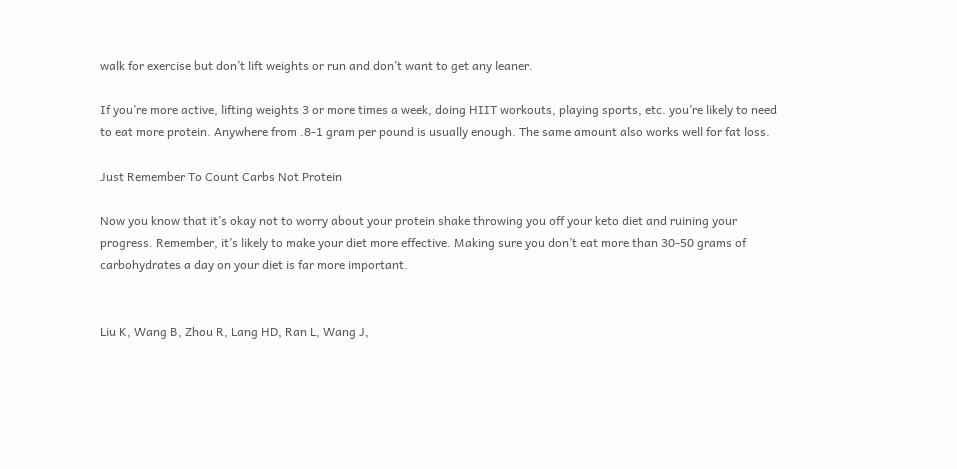walk for exercise but don’t lift weights or run and don’t want to get any leaner.

If you’re more active, lifting weights 3 or more times a week, doing HIIT workouts, playing sports, etc. you’re likely to need to eat more protein. Anywhere from .8-1 gram per pound is usually enough. The same amount also works well for fat loss.

Just Remember To Count Carbs Not Protein

Now you know that it’s okay not to worry about your protein shake throwing you off your keto diet and ruining your progress. Remember, it’s likely to make your diet more effective. Making sure you don’t eat more than 30-50 grams of  carbohydrates a day on your diet is far more important.


Liu K, Wang B, Zhou R, Lang HD, Ran L, Wang J,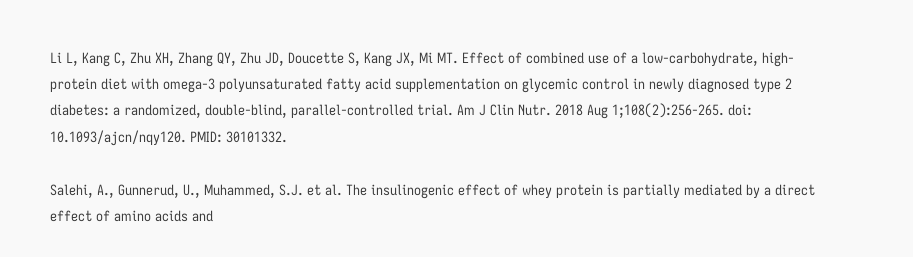Li L, Kang C, Zhu XH, Zhang QY, Zhu JD, Doucette S, Kang JX, Mi MT. Effect of combined use of a low-carbohydrate, high-protein diet with omega-3 polyunsaturated fatty acid supplementation on glycemic control in newly diagnosed type 2 diabetes: a randomized, double-blind, parallel-controlled trial. Am J Clin Nutr. 2018 Aug 1;108(2):256-265. doi: 10.1093/ajcn/nqy120. PMID: 30101332.

Salehi, A., Gunnerud, U., Muhammed, S.J. et al. The insulinogenic effect of whey protein is partially mediated by a direct effect of amino acids and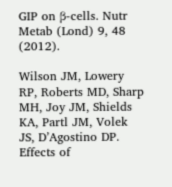GIP on β-cells. Nutr Metab (Lond) 9, 48 (2012).

Wilson JM, Lowery RP, Roberts MD, Sharp MH, Joy JM, Shields KA, Partl JM, Volek JS, D’Agostino DP. Effects of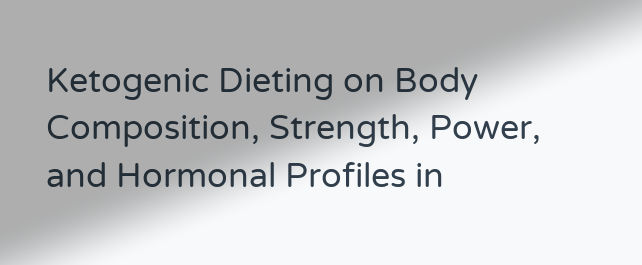Ketogenic Dieting on Body Composition, Strength, Power, and Hormonal Profiles in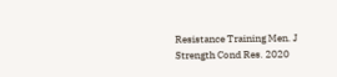Resistance Training Men. J Strength Cond Res. 2020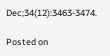Dec;34(12):3463-3474.

Posted on